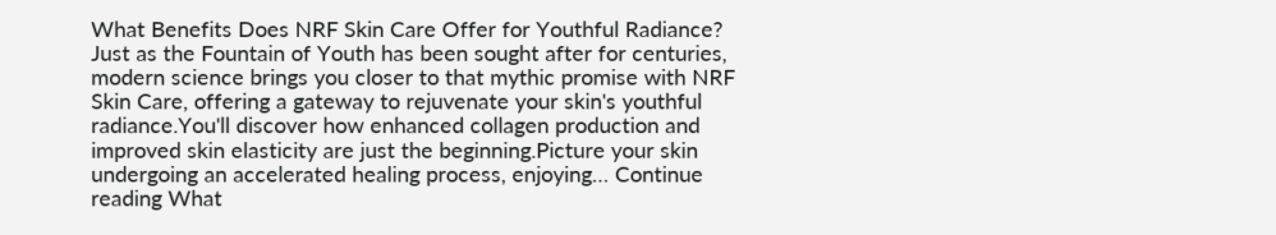What Benefits Does NRF Skin Care Offer for Youthful Radiance?
Just as the Fountain of Youth has been sought after for centuries, modern science brings you closer to that mythic promise with NRF Skin Care, offering a gateway to rejuvenate your skin's youthful radiance.You'll discover how enhanced collagen production and improved skin elasticity are just the beginning.Picture your skin undergoing an accelerated healing process, enjoying… Continue reading What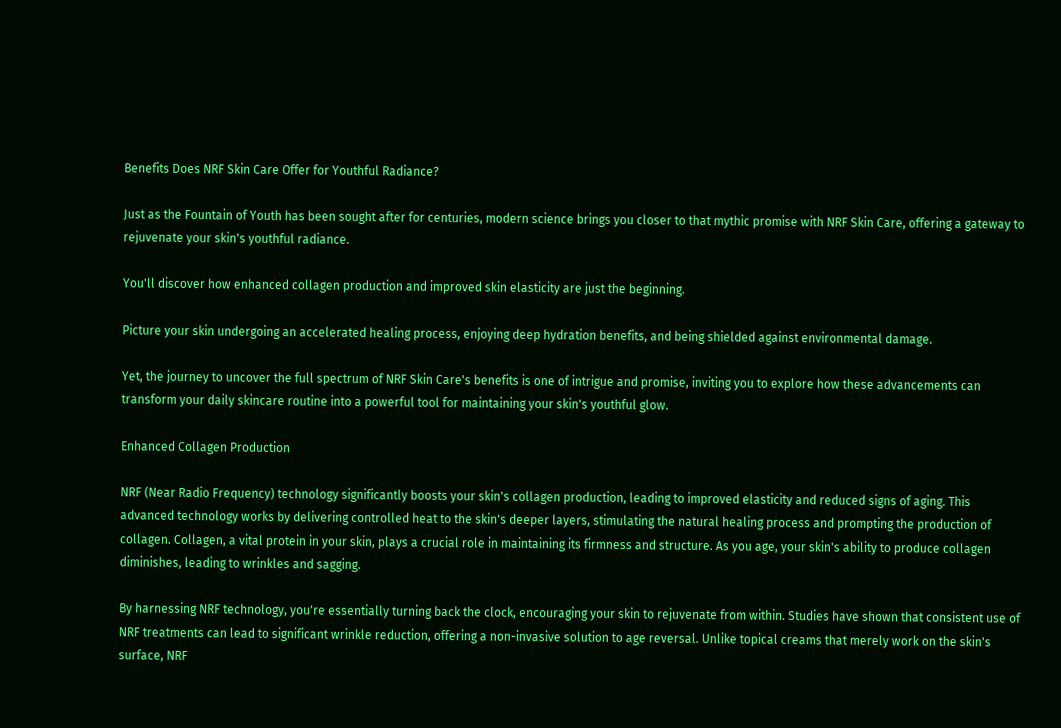Benefits Does NRF Skin Care Offer for Youthful Radiance?

Just as the Fountain of Youth has been sought after for centuries, modern science brings you closer to that mythic promise with NRF Skin Care, offering a gateway to rejuvenate your skin's youthful radiance.

You'll discover how enhanced collagen production and improved skin elasticity are just the beginning.

Picture your skin undergoing an accelerated healing process, enjoying deep hydration benefits, and being shielded against environmental damage.

Yet, the journey to uncover the full spectrum of NRF Skin Care's benefits is one of intrigue and promise, inviting you to explore how these advancements can transform your daily skincare routine into a powerful tool for maintaining your skin's youthful glow.

Enhanced Collagen Production

NRF (Near Radio Frequency) technology significantly boosts your skin's collagen production, leading to improved elasticity and reduced signs of aging. This advanced technology works by delivering controlled heat to the skin's deeper layers, stimulating the natural healing process and prompting the production of collagen. Collagen, a vital protein in your skin, plays a crucial role in maintaining its firmness and structure. As you age, your skin's ability to produce collagen diminishes, leading to wrinkles and sagging.

By harnessing NRF technology, you're essentially turning back the clock, encouraging your skin to rejuvenate from within. Studies have shown that consistent use of NRF treatments can lead to significant wrinkle reduction, offering a non-invasive solution to age reversal. Unlike topical creams that merely work on the skin's surface, NRF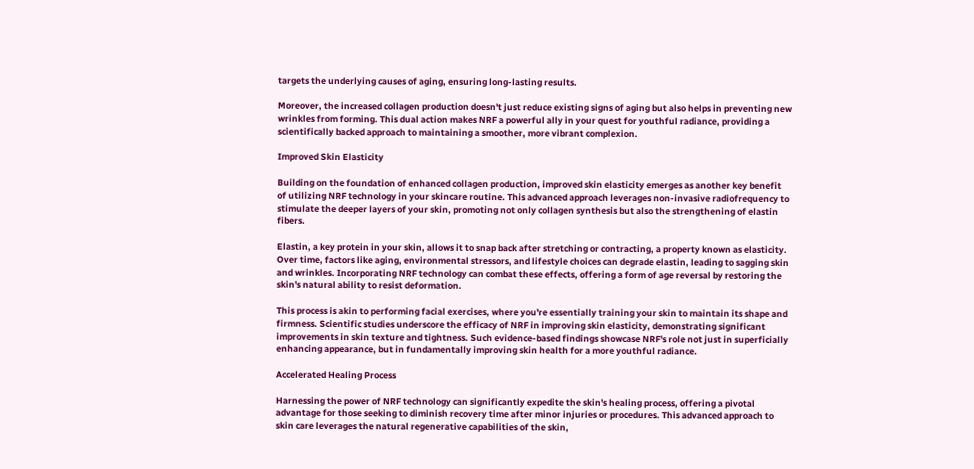targets the underlying causes of aging, ensuring long-lasting results.

Moreover, the increased collagen production doesn't just reduce existing signs of aging but also helps in preventing new wrinkles from forming. This dual action makes NRF a powerful ally in your quest for youthful radiance, providing a scientifically backed approach to maintaining a smoother, more vibrant complexion.

Improved Skin Elasticity

Building on the foundation of enhanced collagen production, improved skin elasticity emerges as another key benefit of utilizing NRF technology in your skincare routine. This advanced approach leverages non-invasive radiofrequency to stimulate the deeper layers of your skin, promoting not only collagen synthesis but also the strengthening of elastin fibers.

Elastin, a key protein in your skin, allows it to snap back after stretching or contracting, a property known as elasticity. Over time, factors like aging, environmental stressors, and lifestyle choices can degrade elastin, leading to sagging skin and wrinkles. Incorporating NRF technology can combat these effects, offering a form of age reversal by restoring the skin's natural ability to resist deformation.

This process is akin to performing facial exercises, where you're essentially training your skin to maintain its shape and firmness. Scientific studies underscore the efficacy of NRF in improving skin elasticity, demonstrating significant improvements in skin texture and tightness. Such evidence-based findings showcase NRF's role not just in superficially enhancing appearance, but in fundamentally improving skin health for a more youthful radiance.

Accelerated Healing Process

Harnessing the power of NRF technology can significantly expedite the skin's healing process, offering a pivotal advantage for those seeking to diminish recovery time after minor injuries or procedures. This advanced approach to skin care leverages the natural regenerative capabilities of the skin,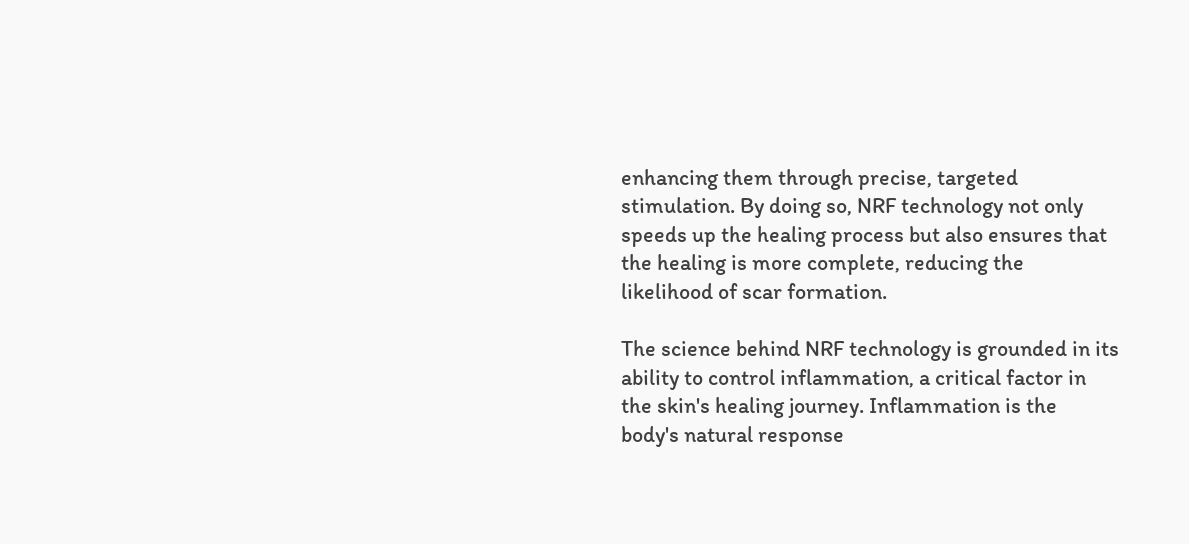enhancing them through precise, targeted stimulation. By doing so, NRF technology not only speeds up the healing process but also ensures that the healing is more complete, reducing the likelihood of scar formation.

The science behind NRF technology is grounded in its ability to control inflammation, a critical factor in the skin's healing journey. Inflammation is the body's natural response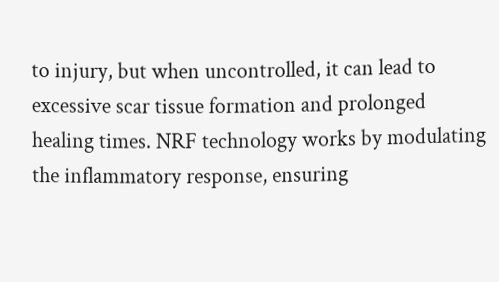to injury, but when uncontrolled, it can lead to excessive scar tissue formation and prolonged healing times. NRF technology works by modulating the inflammatory response, ensuring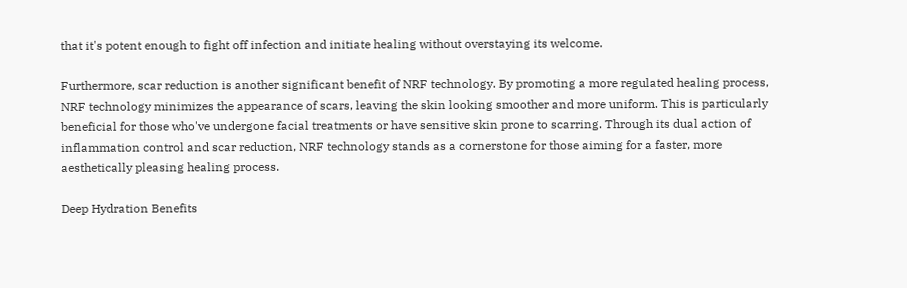that it's potent enough to fight off infection and initiate healing without overstaying its welcome.

Furthermore, scar reduction is another significant benefit of NRF technology. By promoting a more regulated healing process, NRF technology minimizes the appearance of scars, leaving the skin looking smoother and more uniform. This is particularly beneficial for those who've undergone facial treatments or have sensitive skin prone to scarring. Through its dual action of inflammation control and scar reduction, NRF technology stands as a cornerstone for those aiming for a faster, more aesthetically pleasing healing process.

Deep Hydration Benefits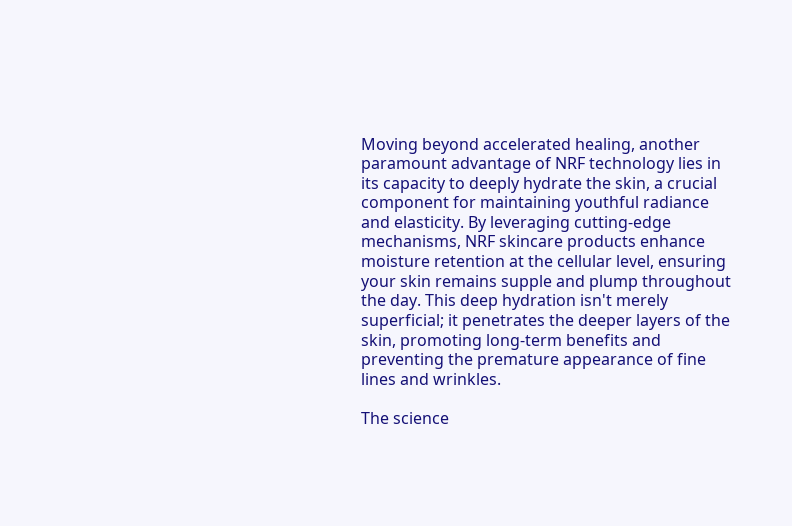Moving beyond accelerated healing, another paramount advantage of NRF technology lies in its capacity to deeply hydrate the skin, a crucial component for maintaining youthful radiance and elasticity. By leveraging cutting-edge mechanisms, NRF skincare products enhance moisture retention at the cellular level, ensuring your skin remains supple and plump throughout the day. This deep hydration isn't merely superficial; it penetrates the deeper layers of the skin, promoting long-term benefits and preventing the premature appearance of fine lines and wrinkles.

The science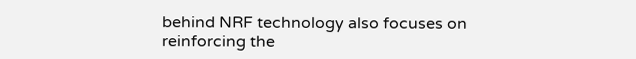behind NRF technology also focuses on reinforcing the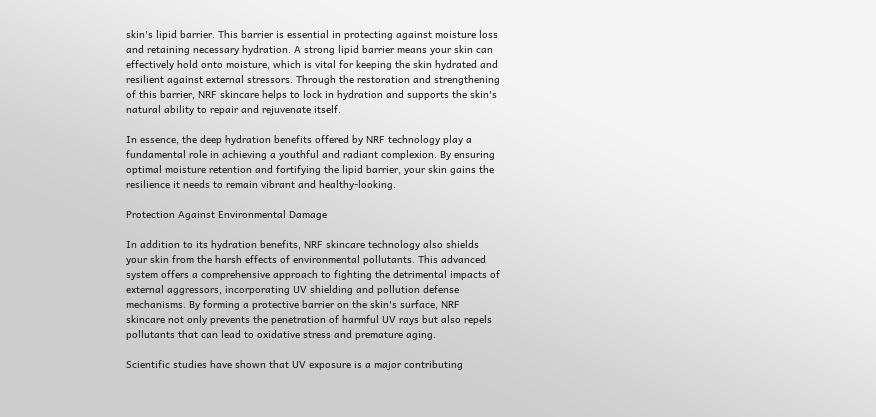skin's lipid barrier. This barrier is essential in protecting against moisture loss and retaining necessary hydration. A strong lipid barrier means your skin can effectively hold onto moisture, which is vital for keeping the skin hydrated and resilient against external stressors. Through the restoration and strengthening of this barrier, NRF skincare helps to lock in hydration and supports the skin's natural ability to repair and rejuvenate itself.

In essence, the deep hydration benefits offered by NRF technology play a fundamental role in achieving a youthful and radiant complexion. By ensuring optimal moisture retention and fortifying the lipid barrier, your skin gains the resilience it needs to remain vibrant and healthy-looking.

Protection Against Environmental Damage

In addition to its hydration benefits, NRF skincare technology also shields your skin from the harsh effects of environmental pollutants. This advanced system offers a comprehensive approach to fighting the detrimental impacts of external aggressors, incorporating UV shielding and pollution defense mechanisms. By forming a protective barrier on the skin's surface, NRF skincare not only prevents the penetration of harmful UV rays but also repels pollutants that can lead to oxidative stress and premature aging.

Scientific studies have shown that UV exposure is a major contributing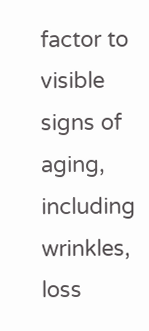factor to visible signs of aging, including wrinkles, loss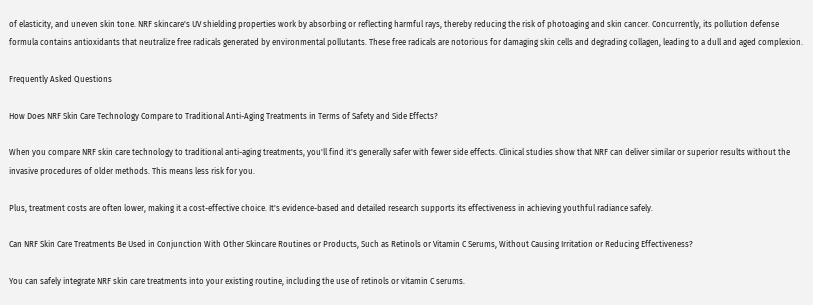of elasticity, and uneven skin tone. NRF skincare's UV shielding properties work by absorbing or reflecting harmful rays, thereby reducing the risk of photoaging and skin cancer. Concurrently, its pollution defense formula contains antioxidants that neutralize free radicals generated by environmental pollutants. These free radicals are notorious for damaging skin cells and degrading collagen, leading to a dull and aged complexion.

Frequently Asked Questions

How Does NRF Skin Care Technology Compare to Traditional Anti-Aging Treatments in Terms of Safety and Side Effects?

When you compare NRF skin care technology to traditional anti-aging treatments, you'll find it's generally safer with fewer side effects. Clinical studies show that NRF can deliver similar or superior results without the invasive procedures of older methods. This means less risk for you.

Plus, treatment costs are often lower, making it a cost-effective choice. It's evidence-based and detailed research supports its effectiveness in achieving youthful radiance safely.

Can NRF Skin Care Treatments Be Used in Conjunction With Other Skincare Routines or Products, Such as Retinols or Vitamin C Serums, Without Causing Irritation or Reducing Effectiveness?

You can safely integrate NRF skin care treatments into your existing routine, including the use of retinols or vitamin C serums.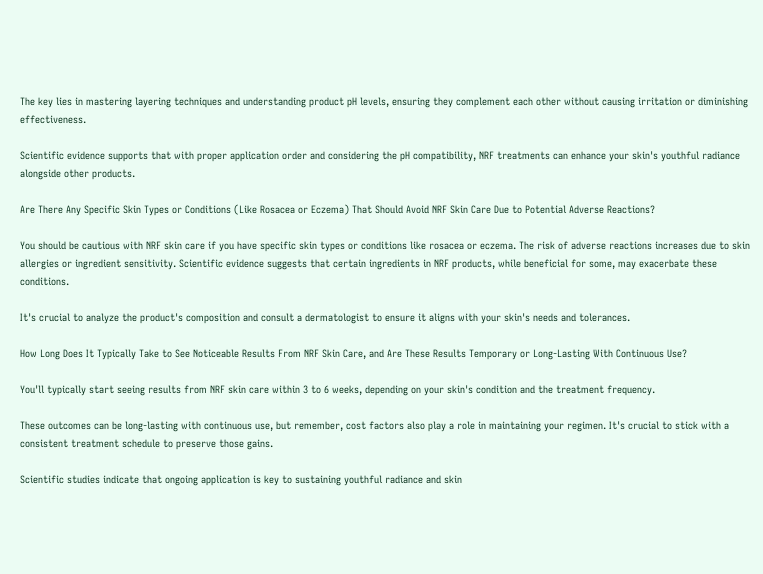The key lies in mastering layering techniques and understanding product pH levels, ensuring they complement each other without causing irritation or diminishing effectiveness.

Scientific evidence supports that with proper application order and considering the pH compatibility, NRF treatments can enhance your skin's youthful radiance alongside other products.

Are There Any Specific Skin Types or Conditions (Like Rosacea or Eczema) That Should Avoid NRF Skin Care Due to Potential Adverse Reactions?

You should be cautious with NRF skin care if you have specific skin types or conditions like rosacea or eczema. The risk of adverse reactions increases due to skin allergies or ingredient sensitivity. Scientific evidence suggests that certain ingredients in NRF products, while beneficial for some, may exacerbate these conditions.

It's crucial to analyze the product's composition and consult a dermatologist to ensure it aligns with your skin's needs and tolerances.

How Long Does It Typically Take to See Noticeable Results From NRF Skin Care, and Are These Results Temporary or Long-Lasting With Continuous Use?

You'll typically start seeing results from NRF skin care within 3 to 6 weeks, depending on your skin's condition and the treatment frequency.

These outcomes can be long-lasting with continuous use, but remember, cost factors also play a role in maintaining your regimen. It's crucial to stick with a consistent treatment schedule to preserve those gains.

Scientific studies indicate that ongoing application is key to sustaining youthful radiance and skin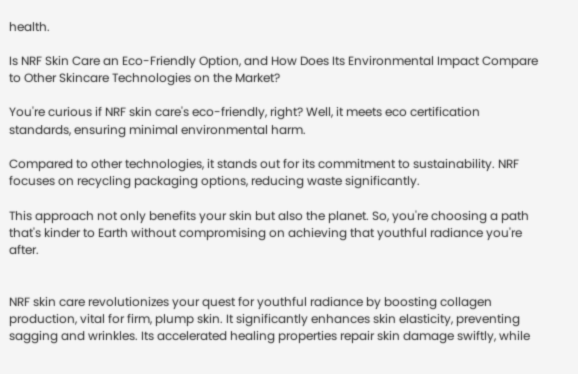health.

Is NRF Skin Care an Eco-Friendly Option, and How Does Its Environmental Impact Compare to Other Skincare Technologies on the Market?

You're curious if NRF skin care's eco-friendly, right? Well, it meets eco certification standards, ensuring minimal environmental harm.

Compared to other technologies, it stands out for its commitment to sustainability. NRF focuses on recycling packaging options, reducing waste significantly.

This approach not only benefits your skin but also the planet. So, you're choosing a path that's kinder to Earth without compromising on achieving that youthful radiance you're after.


NRF skin care revolutionizes your quest for youthful radiance by boosting collagen production, vital for firm, plump skin. It significantly enhances skin elasticity, preventing sagging and wrinkles. Its accelerated healing properties repair skin damage swiftly, while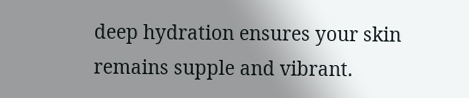deep hydration ensures your skin remains supple and vibrant.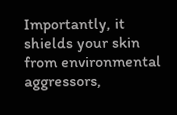Importantly, it shields your skin from environmental aggressors,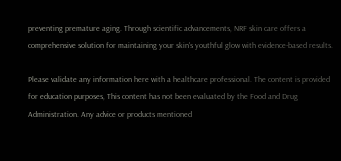preventing premature aging. Through scientific advancements, NRF skin care offers a comprehensive solution for maintaining your skin's youthful glow with evidence-based results.

Please validate any information here with a healthcare professional. The content is provided for education purposes, This content has not been evaluated by the Food and Drug Administration. Any advice or products mentioned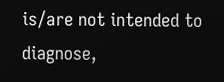is/are not intended to diagnose,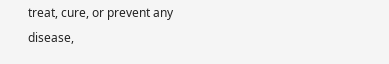treat, cure, or prevent any disease,